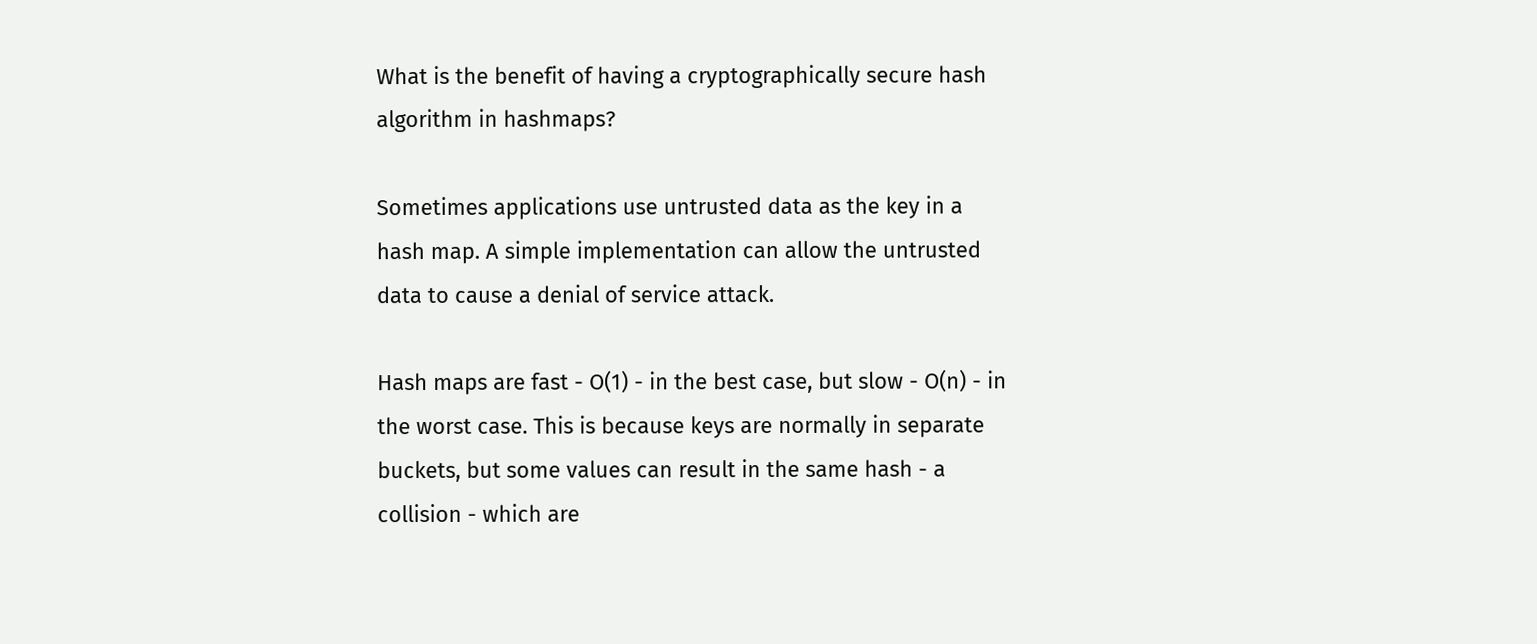What is the benefit of having a cryptographically secure hash algorithm in hashmaps?

Sometimes applications use untrusted data as the key in a hash map. A simple implementation can allow the untrusted data to cause a denial of service attack.

Hash maps are fast - O(1) - in the best case, but slow - O(n) - in the worst case. This is because keys are normally in separate buckets, but some values can result in the same hash - a collision - which are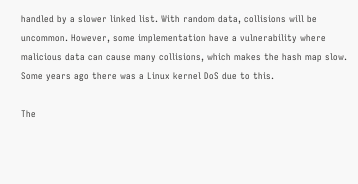handled by a slower linked list. With random data, collisions will be uncommon. However, some implementation have a vulnerability where malicious data can cause many collisions, which makes the hash map slow. Some years ago there was a Linux kernel DoS due to this.

The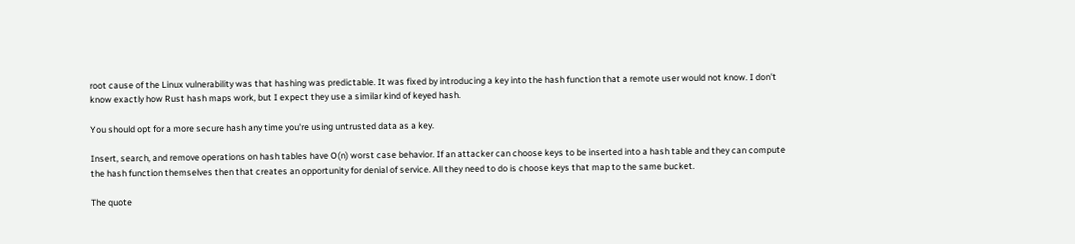root cause of the Linux vulnerability was that hashing was predictable. It was fixed by introducing a key into the hash function that a remote user would not know. I don't know exactly how Rust hash maps work, but I expect they use a similar kind of keyed hash.

You should opt for a more secure hash any time you're using untrusted data as a key.

Insert, search, and remove operations on hash tables have O(n) worst case behavior. If an attacker can choose keys to be inserted into a hash table and they can compute the hash function themselves then that creates an opportunity for denial of service. All they need to do is choose keys that map to the same bucket.

The quote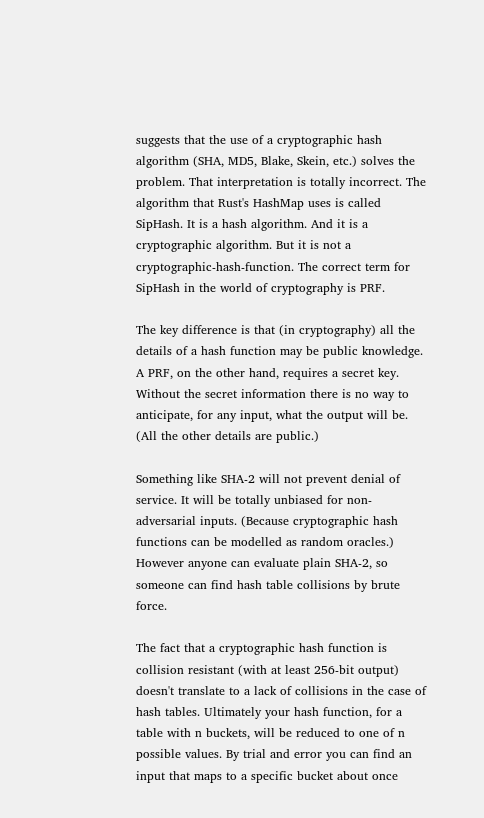suggests that the use of a cryptographic hash algorithm (SHA, MD5, Blake, Skein, etc.) solves the problem. That interpretation is totally incorrect. The algorithm that Rust's HashMap uses is called SipHash. It is a hash algorithm. And it is a cryptographic algorithm. But it is not a cryptographic-hash-function. The correct term for SipHash in the world of cryptography is PRF.

The key difference is that (in cryptography) all the details of a hash function may be public knowledge. A PRF, on the other hand, requires a secret key. Without the secret information there is no way to anticipate, for any input, what the output will be. (All the other details are public.)

Something like SHA-2 will not prevent denial of service. It will be totally unbiased for non-adversarial inputs. (Because cryptographic hash functions can be modelled as random oracles.) However anyone can evaluate plain SHA-2, so someone can find hash table collisions by brute force.

The fact that a cryptographic hash function is collision resistant (with at least 256-bit output) doesn't translate to a lack of collisions in the case of hash tables. Ultimately your hash function, for a table with n buckets, will be reduced to one of n possible values. By trial and error you can find an input that maps to a specific bucket about once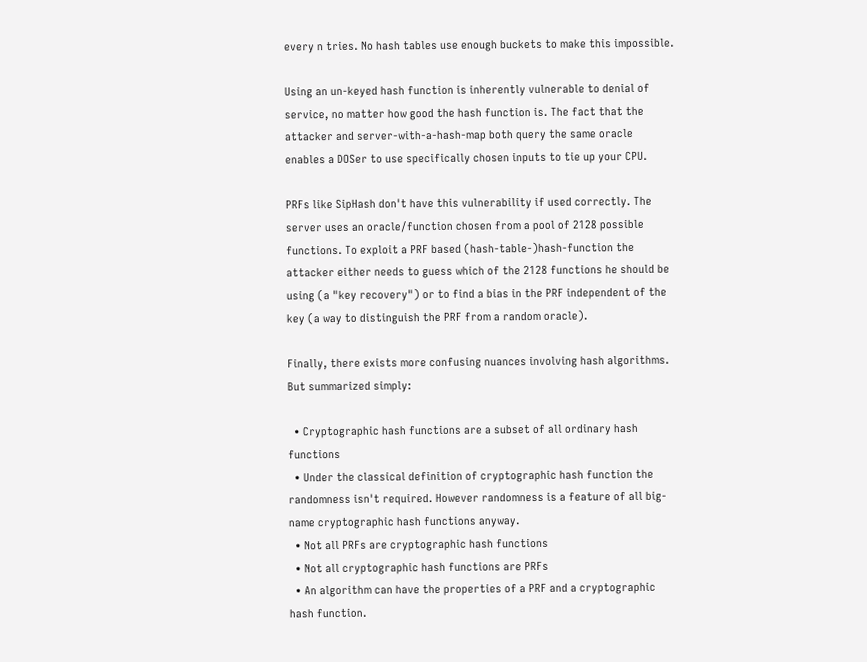every n tries. No hash tables use enough buckets to make this impossible.

Using an un-keyed hash function is inherently vulnerable to denial of service, no matter how good the hash function is. The fact that the attacker and server-with-a-hash-map both query the same oracle enables a DOSer to use specifically chosen inputs to tie up your CPU.

PRFs like SipHash don't have this vulnerability if used correctly. The server uses an oracle/function chosen from a pool of 2128 possible functions. To exploit a PRF based (hash-table-)hash-function the attacker either needs to guess which of the 2128 functions he should be using (a "key recovery") or to find a bias in the PRF independent of the key (a way to distinguish the PRF from a random oracle).

Finally, there exists more confusing nuances involving hash algorithms. But summarized simply:

  • Cryptographic hash functions are a subset of all ordinary hash functions
  • Under the classical definition of cryptographic hash function the randomness isn't required. However randomness is a feature of all big-name cryptographic hash functions anyway.
  • Not all PRFs are cryptographic hash functions
  • Not all cryptographic hash functions are PRFs
  • An algorithm can have the properties of a PRF and a cryptographic hash function.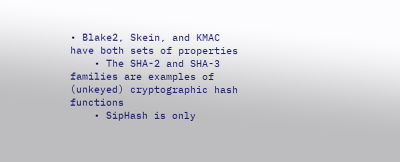• Blake2, Skein, and KMAC have both sets of properties
    • The SHA-2 and SHA-3 families are examples of (unkeyed) cryptographic hash functions
    • SipHash is only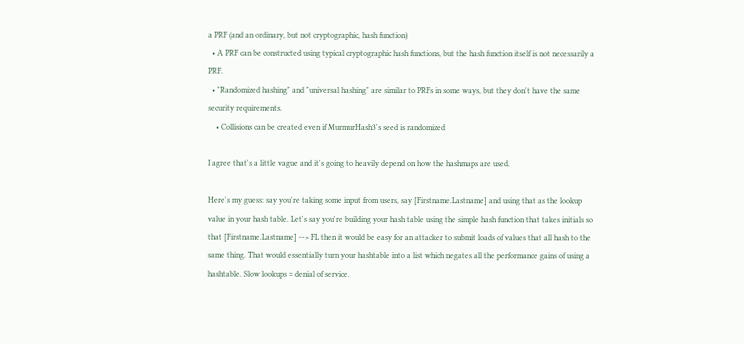a PRF (and an ordinary, but not cryptographic, hash function)
  • A PRF can be constructed using typical cryptographic hash functions, but the hash function itself is not necessarily a PRF.
  • "Randomized hashing" and "universal hashing" are similar to PRFs in some ways, but they don't have the same security requirements.
    • Collisions can be created even if MurmurHash3's seed is randomized

I agree that's a little vague and it's going to heavily depend on how the hashmaps are used.

Here's my guess: say you're taking some input from users, say [Firstname.Lastname] and using that as the lookup value in your hash table. Let's say you're building your hash table using the simple hash function that takes initials so that [Firstname.Lastname] --> FL then it would be easy for an attacker to submit loads of values that all hash to the same thing. That would essentially turn your hashtable into a list which negates all the performance gains of using a hashtable. Slow lookups = denial of service.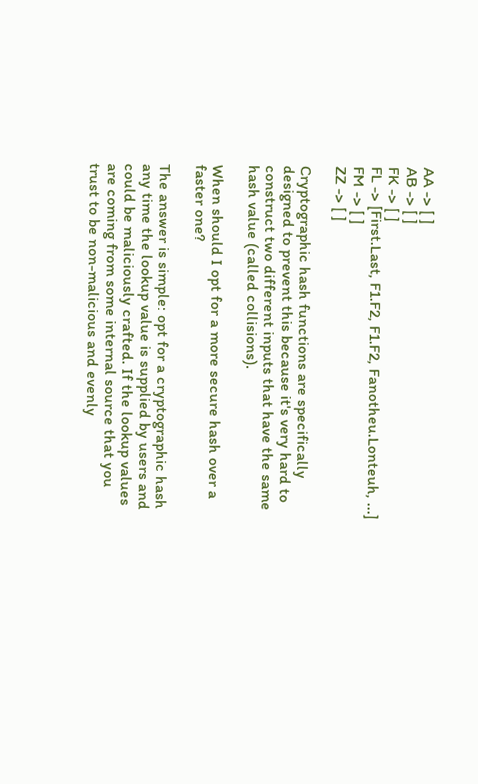AA -> [ ]
AB -> [ ]
FK -> [ ]
FL -> [First.Last, F1.F2, F1.F2, Fanotheu.Lonteuh, ...]
FM -> [ ]
ZZ -> [ ]

Cryptographic hash functions are specifically designed to prevent this because it's very hard to construct two different inputs that have the same hash value (called collisions).

When should I opt for a more secure hash over a faster one?

The answer is simple: opt for a cryptographic hash any time the lookup value is supplied by users and could be maliciously crafted. If the lookup values are coming from some internal source that you trust to be non-malicious and evenly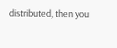distributed, then you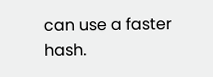can use a faster hash.